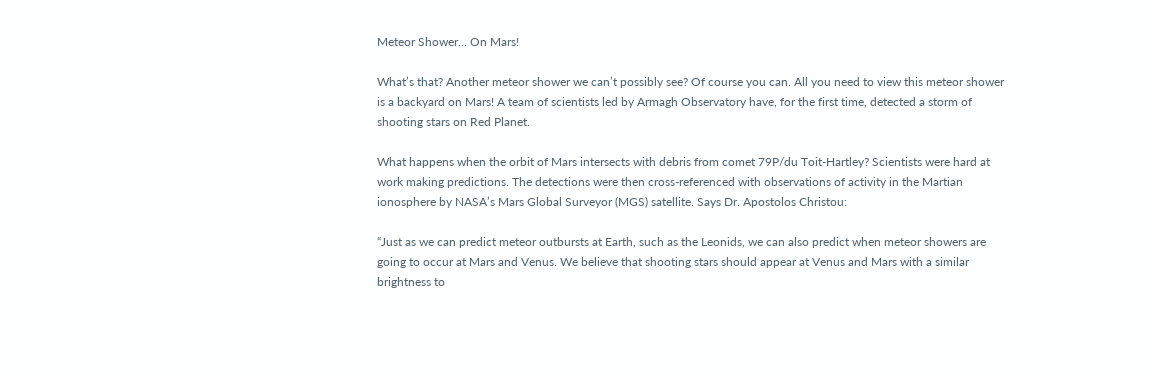Meteor Shower… On Mars!

What’s that? Another meteor shower we can’t possibly see? Of course you can. All you need to view this meteor shower is a backyard on Mars! A team of scientists led by Armagh Observatory have, for the first time, detected a storm of shooting stars on Red Planet.

What happens when the orbit of Mars intersects with debris from comet 79P/du Toit-Hartley? Scientists were hard at work making predictions. The detections were then cross-referenced with observations of activity in the Martian ionosphere by NASA’s Mars Global Surveyor (MGS) satellite. Says Dr. Apostolos Christou:

“Just as we can predict meteor outbursts at Earth, such as the Leonids, we can also predict when meteor showers are going to occur at Mars and Venus. We believe that shooting stars should appear at Venus and Mars with a similar brightness to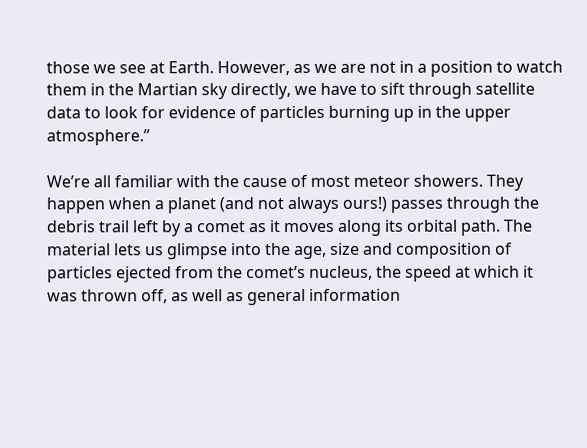those we see at Earth. However, as we are not in a position to watch them in the Martian sky directly, we have to sift through satellite data to look for evidence of particles burning up in the upper atmosphere.”

We’re all familiar with the cause of most meteor showers. They happen when a planet (and not always ours!) passes through the debris trail left by a comet as it moves along its orbital path. The material lets us glimpse into the age, size and composition of particles ejected from the comet’s nucleus, the speed at which it was thrown off, as well as general information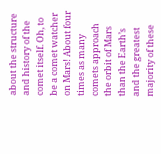about the structure and history of the comet itself. Oh, to be a comet watcher on Mars! About four times as many comets approach the orbit of Mars than the Earth’s and the greatest majority of these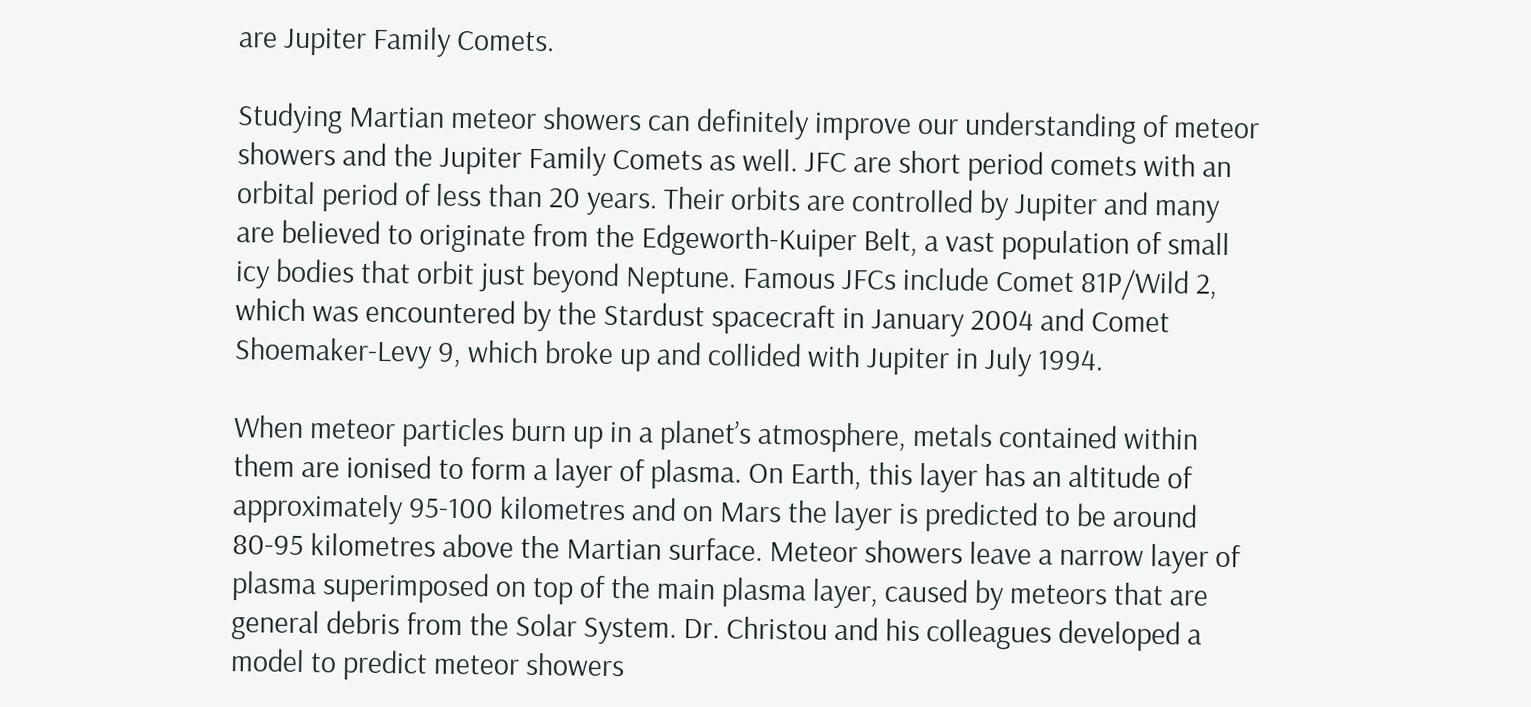are Jupiter Family Comets.

Studying Martian meteor showers can definitely improve our understanding of meteor showers and the Jupiter Family Comets as well. JFC are short period comets with an orbital period of less than 20 years. Their orbits are controlled by Jupiter and many are believed to originate from the Edgeworth-Kuiper Belt, a vast population of small icy bodies that orbit just beyond Neptune. Famous JFCs include Comet 81P/Wild 2, which was encountered by the Stardust spacecraft in January 2004 and Comet Shoemaker-Levy 9, which broke up and collided with Jupiter in July 1994.

When meteor particles burn up in a planet’s atmosphere, metals contained within them are ionised to form a layer of plasma. On Earth, this layer has an altitude of approximately 95-100 kilometres and on Mars the layer is predicted to be around 80-95 kilometres above the Martian surface. Meteor showers leave a narrow layer of plasma superimposed on top of the main plasma layer, caused by meteors that are general debris from the Solar System. Dr. Christou and his colleagues developed a model to predict meteor showers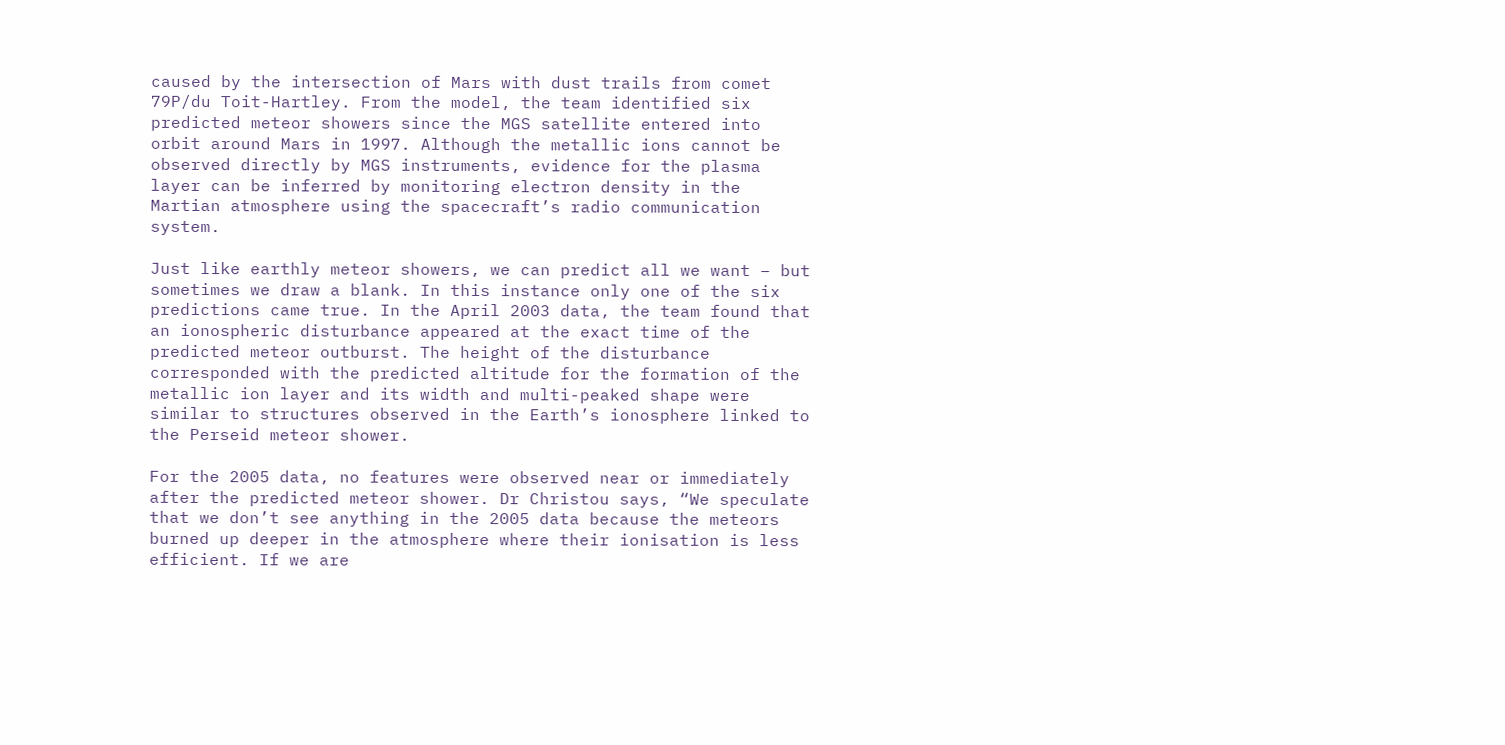caused by the intersection of Mars with dust trails from comet 79P/du Toit-Hartley. From the model, the team identified six predicted meteor showers since the MGS satellite entered into orbit around Mars in 1997. Although the metallic ions cannot be observed directly by MGS instruments, evidence for the plasma layer can be inferred by monitoring electron density in the Martian atmosphere using the spacecraft’s radio communication system.

Just like earthly meteor showers, we can predict all we want – but sometimes we draw a blank. In this instance only one of the six predictions came true. In the April 2003 data, the team found that an ionospheric disturbance appeared at the exact time of the predicted meteor outburst. The height of the disturbance corresponded with the predicted altitude for the formation of the metallic ion layer and its width and multi-peaked shape were similar to structures observed in the Earth’s ionosphere linked to the Perseid meteor shower.

For the 2005 data, no features were observed near or immediately after the predicted meteor shower. Dr Christou says, “We speculate that we don’t see anything in the 2005 data because the meteors burned up deeper in the atmosphere where their ionisation is less efficient. If we are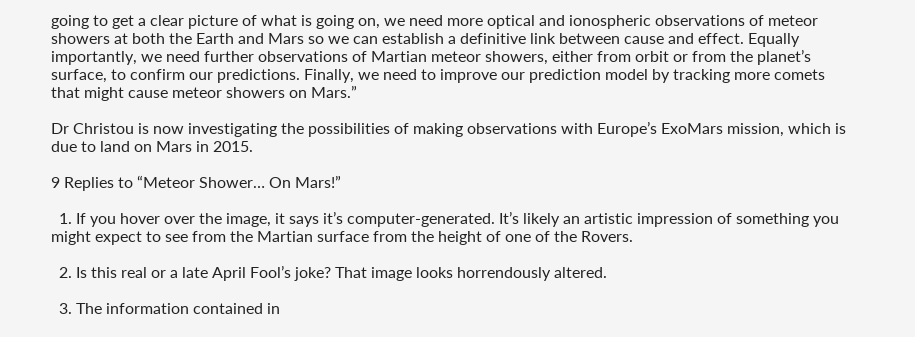going to get a clear picture of what is going on, we need more optical and ionospheric observations of meteor showers at both the Earth and Mars so we can establish a definitive link between cause and effect. Equally importantly, we need further observations of Martian meteor showers, either from orbit or from the planet’s surface, to confirm our predictions. Finally, we need to improve our prediction model by tracking more comets that might cause meteor showers on Mars.”

Dr Christou is now investigating the possibilities of making observations with Europe’s ExoMars mission, which is due to land on Mars in 2015.

9 Replies to “Meteor Shower… On Mars!”

  1. If you hover over the image, it says it’s computer-generated. It’s likely an artistic impression of something you might expect to see from the Martian surface from the height of one of the Rovers.

  2. Is this real or a late April Fool’s joke? That image looks horrendously altered.

  3. The information contained in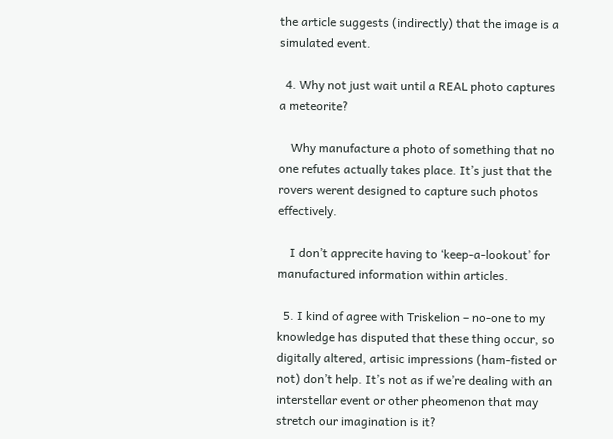the article suggests (indirectly) that the image is a simulated event.

  4. Why not just wait until a REAL photo captures a meteorite?

    Why manufacture a photo of something that no one refutes actually takes place. It’s just that the rovers werent designed to capture such photos effectively.

    I don’t apprecite having to ‘keep-a-lookout’ for manufactured information within articles.

  5. I kind of agree with Triskelion – no-one to my knowledge has disputed that these thing occur, so digitally altered, artisic impressions (ham-fisted or not) don’t help. It’s not as if we’re dealing with an interstellar event or other pheomenon that may stretch our imagination is it?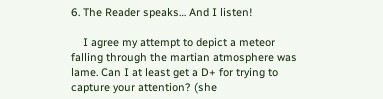6. The Reader speaks… And I listen!

    I agree my attempt to depict a meteor falling through the martian atmosphere was lame. Can I at least get a D+ for trying to capture your attention? (she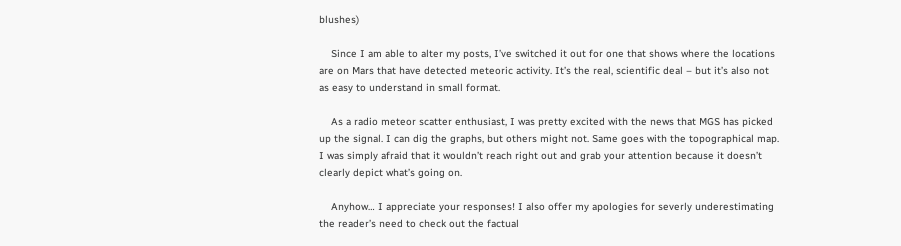blushes)

    Since I am able to alter my posts, I’ve switched it out for one that shows where the locations are on Mars that have detected meteoric activity. It’s the real, scientific deal – but it’s also not as easy to understand in small format.

    As a radio meteor scatter enthusiast, I was pretty excited with the news that MGS has picked up the signal. I can dig the graphs, but others might not. Same goes with the topographical map. I was simply afraid that it wouldn’t reach right out and grab your attention because it doesn’t clearly depict what’s going on.

    Anyhow… I appreciate your responses! I also offer my apologies for severly underestimating the reader’s need to check out the factual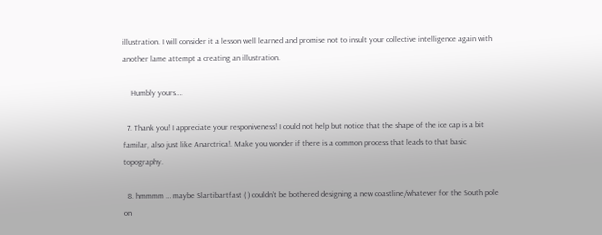illustration. I will consider it a lesson well learned and promise not to insult your collective intelligence again with another lame attempt a creating an illustration.

    Humbly yours….

  7. Thank you! I appreciate your responiveness! I could not help but notice that the shape of the ice cap is a bit familar, also just like Anarctrica!. Make you wonder if there is a common process that leads to that basic topography.

  8. hmmmm … maybe Slartibartfast ( ) couldn’t be bothered designing a new coastline/whatever for the South pole on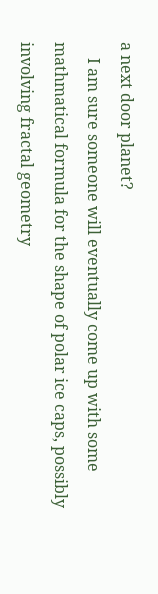a next door planet?
    I am sure someone will eventually come up with some mathmatical formula for the shape of polar ice caps, possibly involving fractal geometry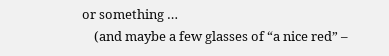or something …
    (and maybe a few glasses of “a nice red” –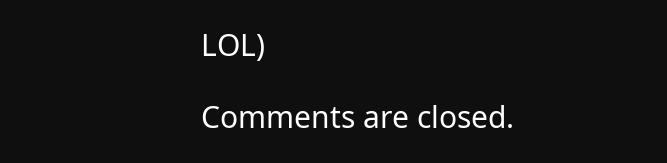LOL)

Comments are closed.